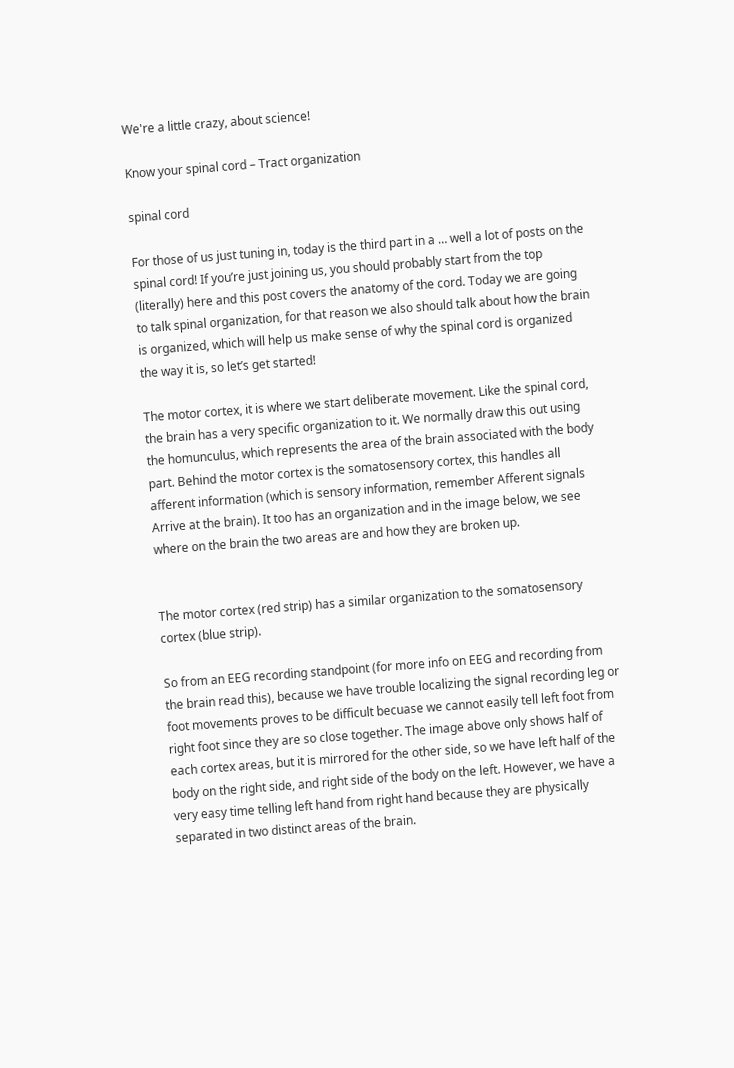We're a little crazy, about science!

Know your spinal cord – Tract organization

spinal cord

For those of us just tuning in, today is the third part in a … well a lot of posts on the spinal cord! If you’re just joining us, you should probably start from the top (literally) here and this post covers the anatomy of the cord. Today we are going to talk spinal organization, for that reason we also should talk about how the brain is organized, which will help us make sense of why the spinal cord is organized the way it is, so let’s get started!

The motor cortex, it is where we start deliberate movement. Like the spinal cord, the brain has a very specific organization to it. We normally draw this out using the homunculus, which represents the area of the brain associated with the body part. Behind the motor cortex is the somatosensory cortex, this handles all afferent information (which is sensory information, remember Afferent signals Arrive at the brain). It too has an organization and in the image below, we see where on the brain the two areas are and how they are broken up.


The motor cortex (red strip) has a similar organization to the somatosensory cortex (blue strip).

So from an EEG recording standpoint (for more info on EEG and recording from the brain read this), because we have trouble localizing the signal recording leg or foot movements proves to be difficult becuase we cannot easily tell left foot from right foot since they are so close together. The image above only shows half of each cortex areas, but it is mirrored for the other side, so we have left half of the body on the right side, and right side of the body on the left. However, we have a very easy time telling left hand from right hand because they are physically separated in two distinct areas of the brain.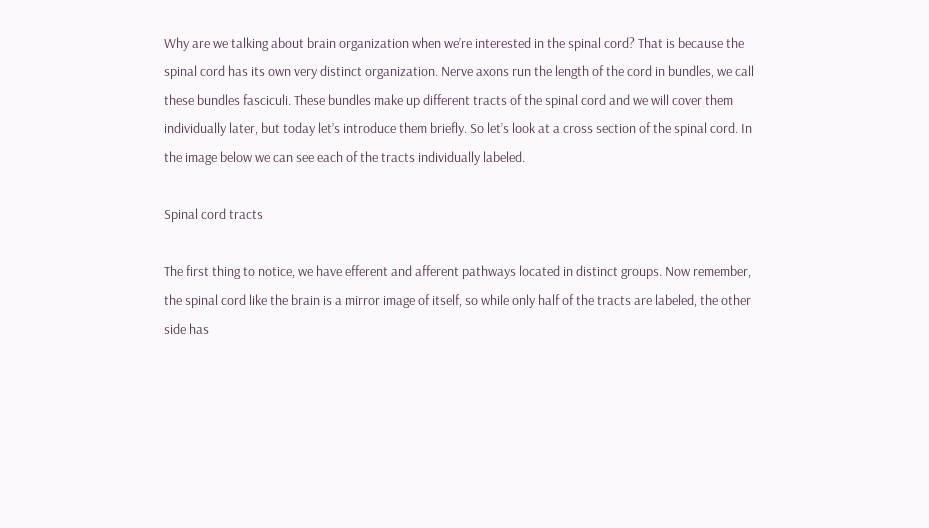Why are we talking about brain organization when we’re interested in the spinal cord? That is because the spinal cord has its own very distinct organization. Nerve axons run the length of the cord in bundles, we call these bundles fasciculi. These bundles make up different tracts of the spinal cord and we will cover them individually later, but today let’s introduce them briefly. So let’s look at a cross section of the spinal cord. In the image below we can see each of the tracts individually labeled.

Spinal cord tracts

The first thing to notice, we have efferent and afferent pathways located in distinct groups. Now remember, the spinal cord like the brain is a mirror image of itself, so while only half of the tracts are labeled, the other side has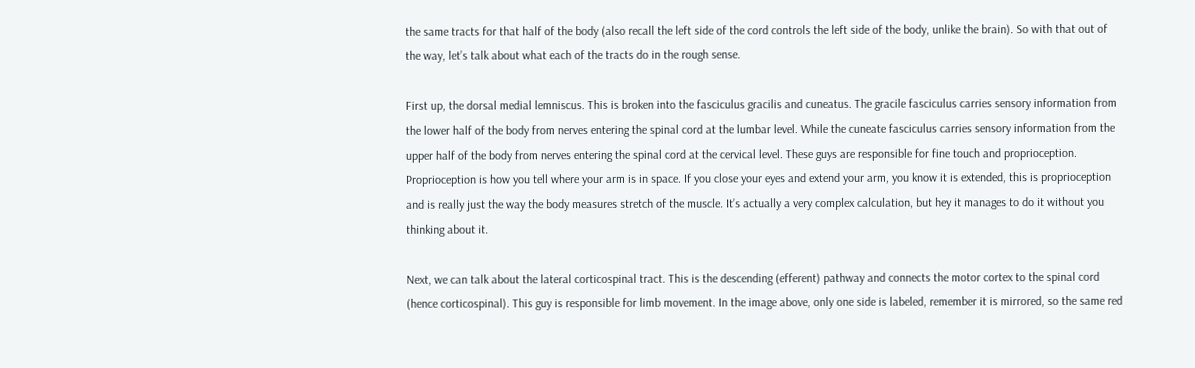the same tracts for that half of the body (also recall the left side of the cord controls the left side of the body, unlike the brain). So with that out of the way, let’s talk about what each of the tracts do in the rough sense.

First up, the dorsal medial lemniscus. This is broken into the fasciculus gracilis and cuneatus. The gracile fasciculus carries sensory information from the lower half of the body from nerves entering the spinal cord at the lumbar level. While the cuneate fasciculus carries sensory information from the upper half of the body from nerves entering the spinal cord at the cervical level. These guys are responsible for fine touch and proprioception. Proprioception is how you tell where your arm is in space. If you close your eyes and extend your arm, you know it is extended, this is proprioception and is really just the way the body measures stretch of the muscle. It’s actually a very complex calculation, but hey it manages to do it without you thinking about it.

Next, we can talk about the lateral corticospinal tract. This is the descending (efferent) pathway and connects the motor cortex to the spinal cord (hence corticospinal). This guy is responsible for limb movement. In the image above, only one side is labeled, remember it is mirrored, so the same red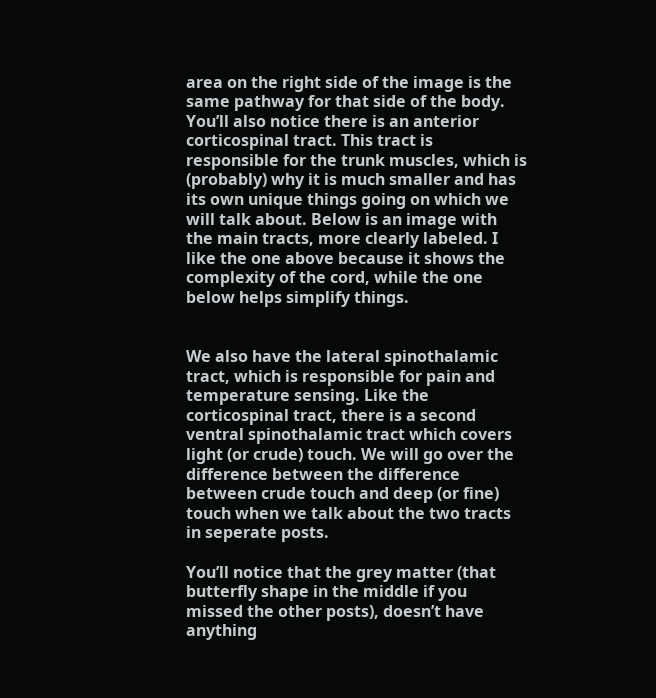area on the right side of the image is the same pathway for that side of the body. You’ll also notice there is an anterior corticospinal tract. This tract is responsible for the trunk muscles, which is (probably) why it is much smaller and has its own unique things going on which we will talk about. Below is an image with the main tracts, more clearly labeled. I like the one above because it shows the complexity of the cord, while the one below helps simplify things.


We also have the lateral spinothalamic tract, which is responsible for pain and temperature sensing. Like the corticospinal tract, there is a second ventral spinothalamic tract which covers light (or crude) touch. We will go over the difference between the difference between crude touch and deep (or fine) touch when we talk about the two tracts in seperate posts.

You’ll notice that the grey matter (that butterfly shape in the middle if you missed the other posts), doesn’t have anything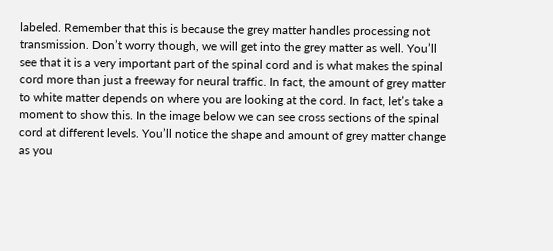labeled. Remember that this is because the grey matter handles processing not transmission. Don’t worry though, we will get into the grey matter as well. You’ll see that it is a very important part of the spinal cord and is what makes the spinal cord more than just a freeway for neural traffic. In fact, the amount of grey matter to white matter depends on where you are looking at the cord. In fact, let’s take a moment to show this. In the image below we can see cross sections of the spinal cord at different levels. You’ll notice the shape and amount of grey matter change as you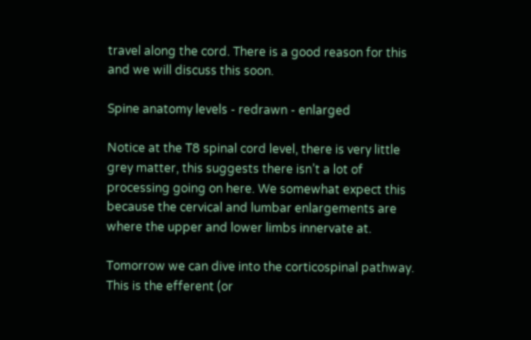travel along the cord. There is a good reason for this and we will discuss this soon.

Spine anatomy levels - redrawn - enlarged

Notice at the T8 spinal cord level, there is very little grey matter, this suggests there isn’t a lot of processing going on here. We somewhat expect this because the cervical and lumbar enlargements are where the upper and lower limbs innervate at.

Tomorrow we can dive into the corticospinal pathway. This is the efferent (or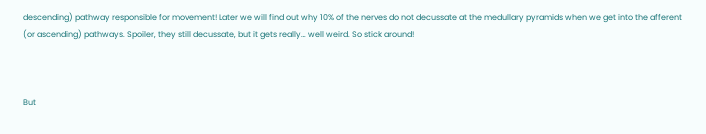descending) pathway responsible for movement! Later we will find out why 10% of the nerves do not decussate at the medullary pyramids when we get into the afferent (or ascending) pathways. Spoiler, they still decussate, but it gets really… well weird. So stick around!



But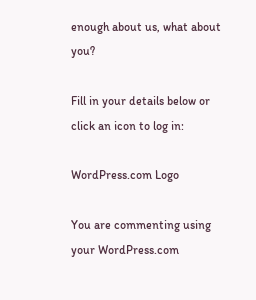enough about us, what about you?

Fill in your details below or click an icon to log in:

WordPress.com Logo

You are commenting using your WordPress.com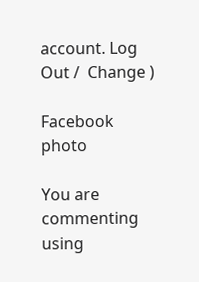account. Log Out /  Change )

Facebook photo

You are commenting using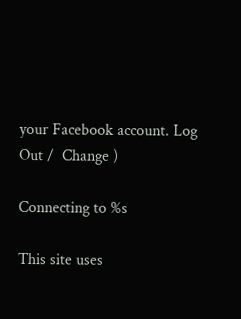your Facebook account. Log Out /  Change )

Connecting to %s

This site uses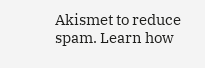Akismet to reduce spam. Learn how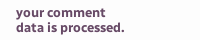your comment data is processed.